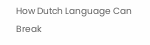How Dutch Language Can Break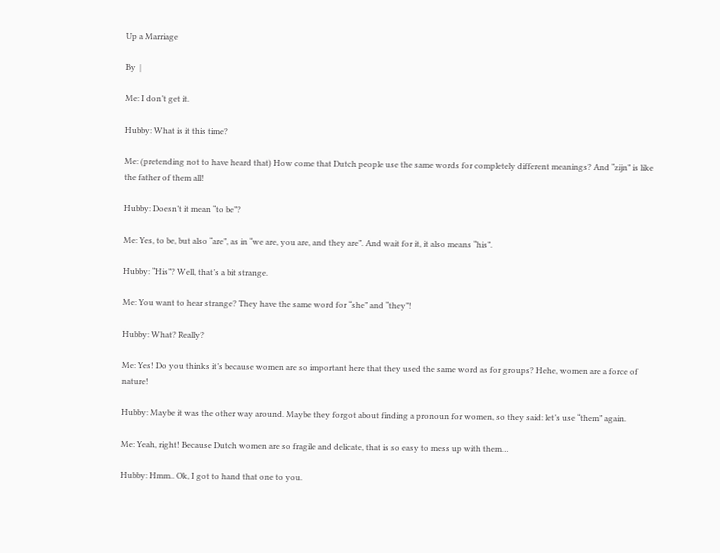Up a Marriage

By  |

Me: I don’t get it.

Hubby: What is it this time?

Me: (pretending not to have heard that) How come that Dutch people use the same words for completely different meanings? And “zijn” is like the father of them all!

Hubby: Doesn’t it mean “to be”?

Me: Yes, to be, but also “are”, as in “we are, you are, and they are”. And wait for it, it also means “his”.

Hubby: “His”? Well, that’s a bit strange.

Me: You want to hear strange? They have the same word for “she” and “they”!

Hubby: What? Really?

Me: Yes! Do you thinks it’s because women are so important here that they used the same word as for groups? Hehe, women are a force of nature!

Hubby: Maybe it was the other way around. Maybe they forgot about finding a pronoun for women, so they said: let’s use “them” again.

Me: Yeah, right! Because Dutch women are so fragile and delicate, that is so easy to mess up with them…

Hubby: Hmm.. Ok, I got to hand that one to you.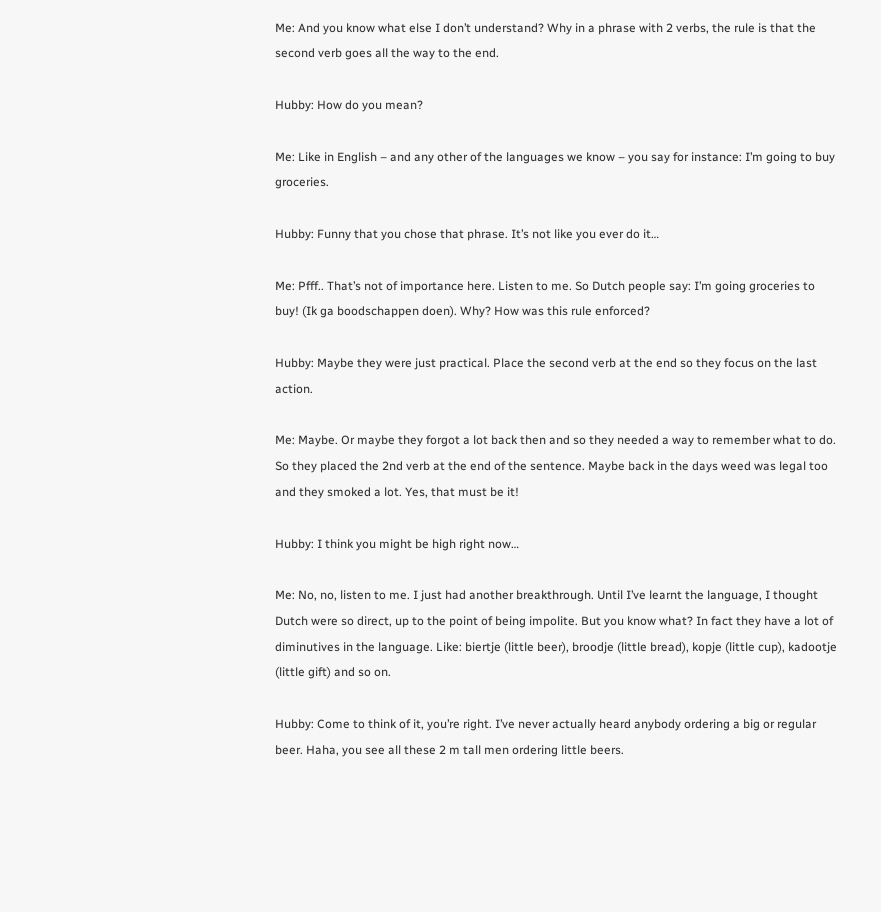Me: And you know what else I don’t understand? Why in a phrase with 2 verbs, the rule is that the second verb goes all the way to the end.

Hubby: How do you mean?

Me: Like in English – and any other of the languages we know – you say for instance: I’m going to buy groceries.

Hubby: Funny that you chose that phrase. It’s not like you ever do it…

Me: Pfff.. That’s not of importance here. Listen to me. So Dutch people say: I’m going groceries to buy! (Ik ga boodschappen doen). Why? How was this rule enforced?

Hubby: Maybe they were just practical. Place the second verb at the end so they focus on the last action.

Me: Maybe. Or maybe they forgot a lot back then and so they needed a way to remember what to do. So they placed the 2nd verb at the end of the sentence. Maybe back in the days weed was legal too and they smoked a lot. Yes, that must be it!

Hubby: I think you might be high right now…

Me: No, no, listen to me. I just had another breakthrough. Until I’ve learnt the language, I thought Dutch were so direct, up to the point of being impolite. But you know what? In fact they have a lot of diminutives in the language. Like: biertje (little beer), broodje (little bread), kopje (little cup), kadootje (little gift) and so on.

Hubby: Come to think of it, you’re right. I’ve never actually heard anybody ordering a big or regular beer. Haha, you see all these 2 m tall men ordering little beers.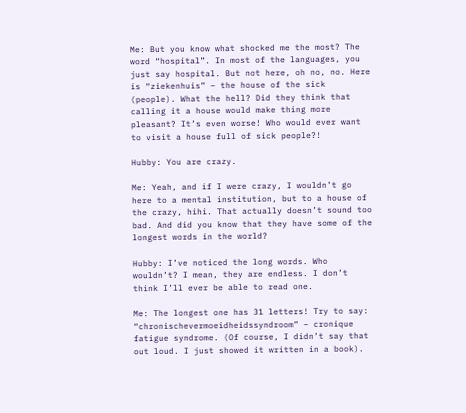Me: But you know what shocked me the most? The word “hospital”. In most of the languages, you just say hospital. But not here, oh no, no. Here is “ziekenhuis” – the house of the sick (people). What the hell? Did they think that calling it a house would make thing more pleasant? It’s even worse! Who would ever want to visit a house full of sick people?!

Hubby: You are crazy.

Me: Yeah, and if I were crazy, I wouldn’t go here to a mental institution, but to a house of the crazy, hihi. That actually doesn’t sound too bad. And did you know that they have some of the longest words in the world?

Hubby: I’ve noticed the long words. Who wouldn’t? I mean, they are endless. I don’t think I’ll ever be able to read one.

Me: The longest one has 31 letters! Try to say: “chronischevermoeidheidssyndroom” – cronique fatigue syndrome. (Of course, I didn’t say that out loud. I just showed it written in a book).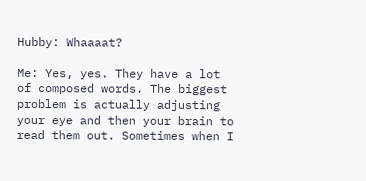Hubby: Whaaaat?

Me: Yes, yes. They have a lot of composed words. The biggest problem is actually adjusting your eye and then your brain to read them out. Sometimes when I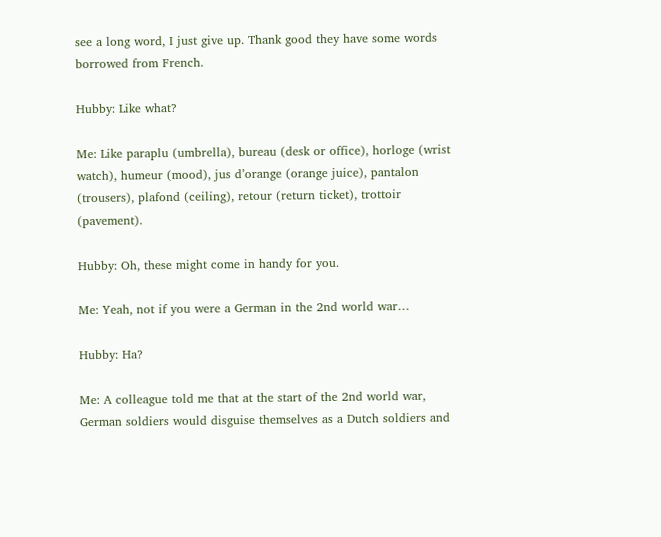see a long word, I just give up. Thank good they have some words borrowed from French.

Hubby: Like what?

Me: Like paraplu (umbrella), bureau (desk or office), horloge (wrist watch), humeur (mood), jus d’orange (orange juice), pantalon (trousers), plafond (ceiling), retour (return ticket), trottoir (pavement).

Hubby: Oh, these might come in handy for you.

Me: Yeah, not if you were a German in the 2nd world war…

Hubby: Ha?

Me: A colleague told me that at the start of the 2nd world war, German soldiers would disguise themselves as a Dutch soldiers and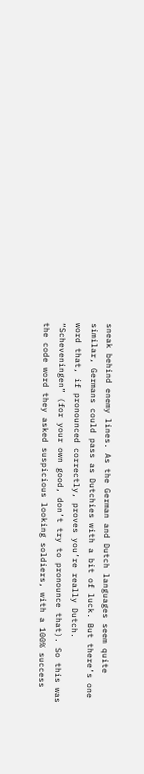sneak behind enemy lines. As the German and Dutch languages seem quite similar, Germans could pass as Dutchies with a bit of luck. But there’s one word that, if pronounced correctly, proves you’re really Dutch. “Scheveningen” (for your own good, don’t try to pronounce that). So this was the code word they asked suspicious looking soldiers, with a 100% success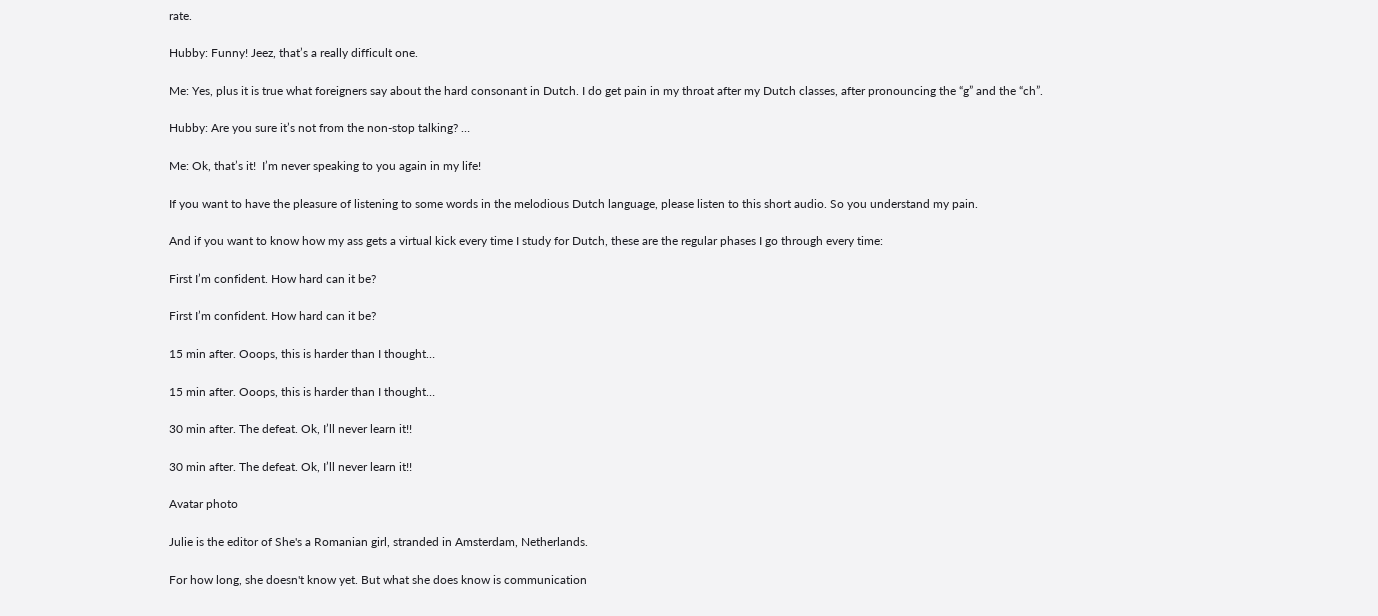rate.

Hubby: Funny! Jeez, that’s a really difficult one.

Me: Yes, plus it is true what foreigners say about the hard consonant in Dutch. I do get pain in my throat after my Dutch classes, after pronouncing the “g” and the “ch”.

Hubby: Are you sure it’s not from the non-stop talking? …

Me: Ok, that’s it!  I’m never speaking to you again in my life!

If you want to have the pleasure of listening to some words in the melodious Dutch language, please listen to this short audio. So you understand my pain.

And if you want to know how my ass gets a virtual kick every time I study for Dutch, these are the regular phases I go through every time:

First I’m confident. How hard can it be?

First I’m confident. How hard can it be?

15 min after. Ooops, this is harder than I thought…

15 min after. Ooops, this is harder than I thought…

30 min after. The defeat. Ok, I’ll never learn it!!

30 min after. The defeat. Ok, I’ll never learn it!!

Avatar photo

Julie is the editor of She's a Romanian girl, stranded in Amsterdam, Netherlands.

For how long, she doesn't know yet. But what she does know is communication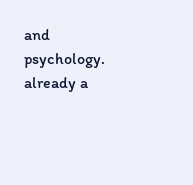and psychology. already a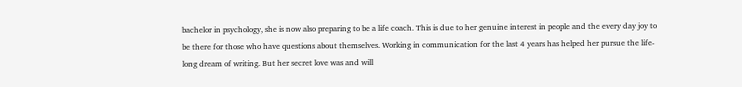bachelor in psychology, she is now also preparing to be a life coach. This is due to her genuine interest in people and the every day joy to be there for those who have questions about themselves. Working in communication for the last 4 years has helped her pursue the life-long dream of writing. But her secret love was and will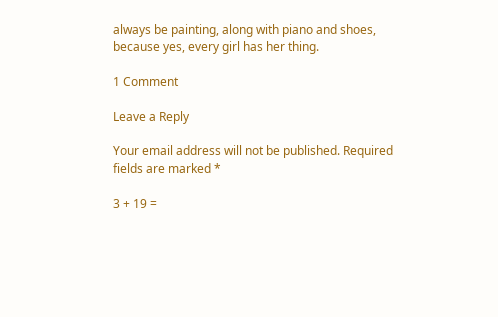always be painting, along with piano and shoes, because yes, every girl has her thing.

1 Comment

Leave a Reply

Your email address will not be published. Required fields are marked *

3 + 19 =